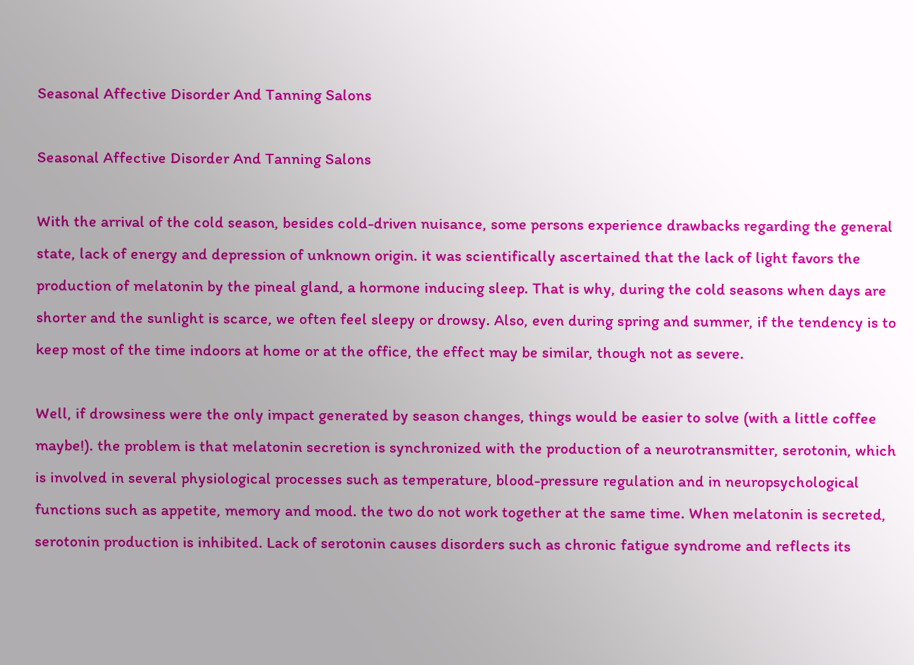Seasonal Affective Disorder And Tanning Salons

Seasonal Affective Disorder And Tanning Salons

With the arrival of the cold season, besides cold-driven nuisance, some persons experience drawbacks regarding the general state, lack of energy and depression of unknown origin. it was scientifically ascertained that the lack of light favors the production of melatonin by the pineal gland, a hormone inducing sleep. That is why, during the cold seasons when days are shorter and the sunlight is scarce, we often feel sleepy or drowsy. Also, even during spring and summer, if the tendency is to keep most of the time indoors at home or at the office, the effect may be similar, though not as severe.

Well, if drowsiness were the only impact generated by season changes, things would be easier to solve (with a little coffee maybe!). the problem is that melatonin secretion is synchronized with the production of a neurotransmitter, serotonin, which is involved in several physiological processes such as temperature, blood-pressure regulation and in neuropsychological functions such as appetite, memory and mood. the two do not work together at the same time. When melatonin is secreted, serotonin production is inhibited. Lack of serotonin causes disorders such as chronic fatigue syndrome and reflects its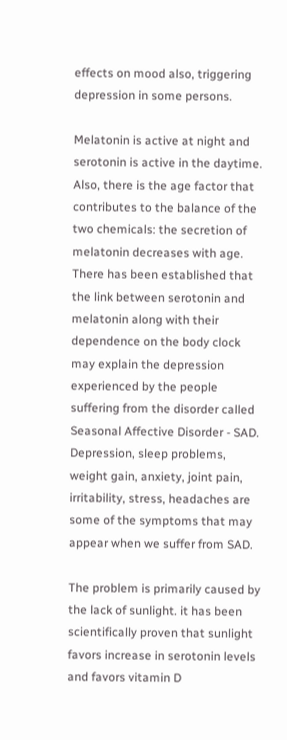effects on mood also, triggering depression in some persons.

Melatonin is active at night and serotonin is active in the daytime. Also, there is the age factor that contributes to the balance of the two chemicals: the secretion of melatonin decreases with age. There has been established that the link between serotonin and melatonin along with their dependence on the body clock may explain the depression experienced by the people suffering from the disorder called Seasonal Affective Disorder - SAD. Depression, sleep problems, weight gain, anxiety, joint pain, irritability, stress, headaches are some of the symptoms that may appear when we suffer from SAD.

The problem is primarily caused by the lack of sunlight. it has been scientifically proven that sunlight favors increase in serotonin levels and favors vitamin D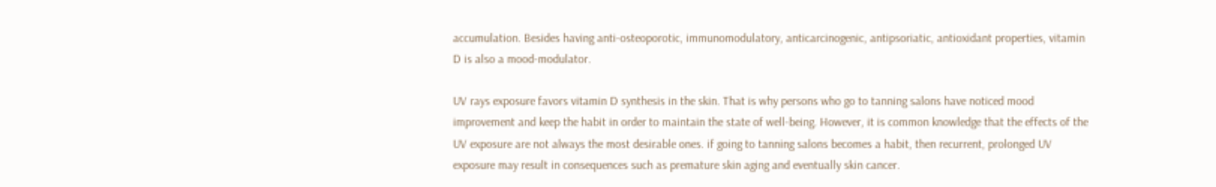accumulation. Besides having anti-osteoporotic, immunomodulatory, anticarcinogenic, antipsoriatic, antioxidant properties, vitamin D is also a mood-modulator.

UV rays exposure favors vitamin D synthesis in the skin. That is why persons who go to tanning salons have noticed mood improvement and keep the habit in order to maintain the state of well-being. However, it is common knowledge that the effects of the UV exposure are not always the most desirable ones. if going to tanning salons becomes a habit, then recurrent, prolonged UV exposure may result in consequences such as premature skin aging and eventually skin cancer.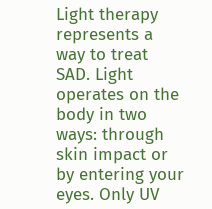Light therapy represents a way to treat SAD. Light operates on the body in two ways: through skin impact or by entering your eyes. Only UV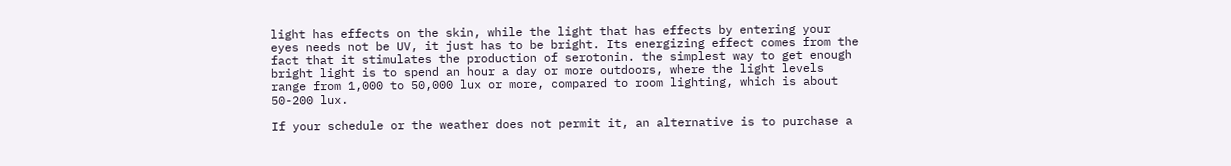light has effects on the skin, while the light that has effects by entering your eyes needs not be UV, it just has to be bright. Its energizing effect comes from the fact that it stimulates the production of serotonin. the simplest way to get enough bright light is to spend an hour a day or more outdoors, where the light levels range from 1,000 to 50,000 lux or more, compared to room lighting, which is about 50-200 lux.

If your schedule or the weather does not permit it, an alternative is to purchase a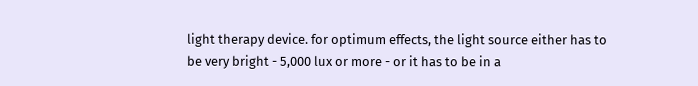light therapy device. for optimum effects, the light source either has to be very bright - 5,000 lux or more - or it has to be in a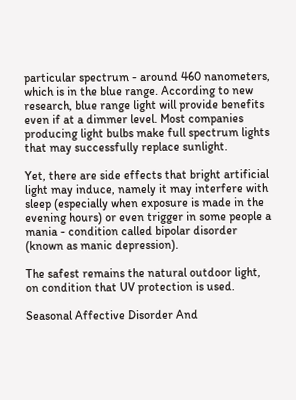particular spectrum - around 460 nanometers, which is in the blue range. According to new research, blue range light will provide benefits even if at a dimmer level. Most companies producing light bulbs make full spectrum lights that may successfully replace sunlight.

Yet, there are side effects that bright artificial light may induce, namely it may interfere with sleep (especially when exposure is made in the evening hours) or even trigger in some people a mania - condition called bipolar disorder (known as manic depression).

The safest remains the natural outdoor light, on condition that UV protection is used.

Seasonal Affective Disorder And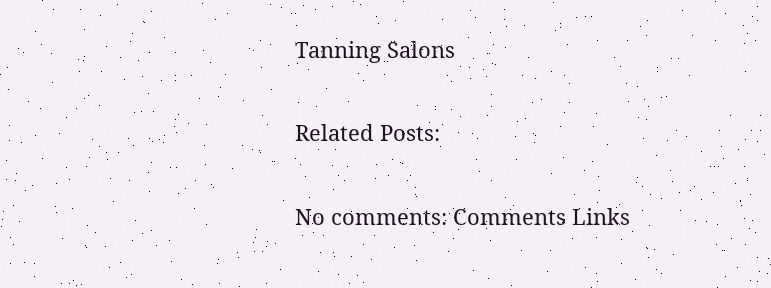Tanning Salons

Related Posts:

No comments: Comments Links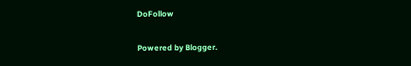DoFollow

Powered by Blogger.